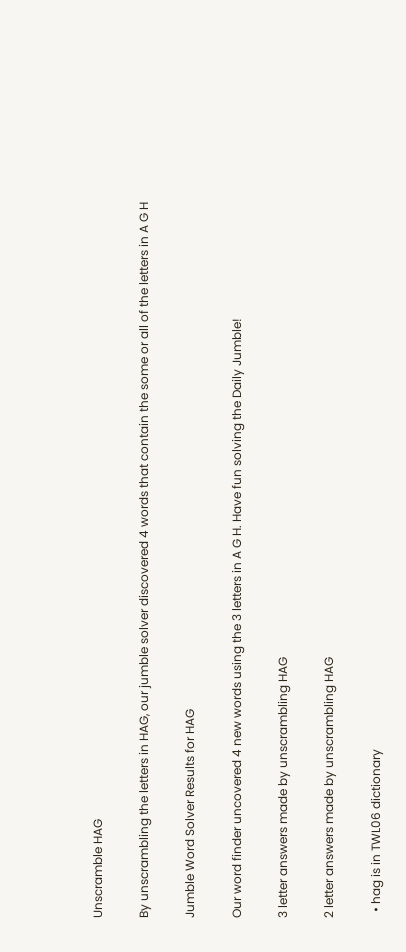Unscramble HAG

By unscrambling the letters in HAG, our jumble solver discovered 4 words that contain the some or all of the letters in A G H

Jumble Word Solver Results for HAG

Our word finder uncovered 4 new words using the 3 letters in A G H. Have fun solving the Daily Jumble!

3 letter answers made by unscrambling HAG

2 letter answers made by unscrambling HAG

  • hag is in TWL06 dictionary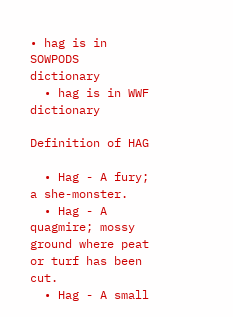• hag is in SOWPODS dictionary
  • hag is in WWF dictionary

Definition of HAG

  • Hag - A fury; a she-monster.
  • Hag - A quagmire; mossy ground where peat or turf has been cut.
  • Hag - A small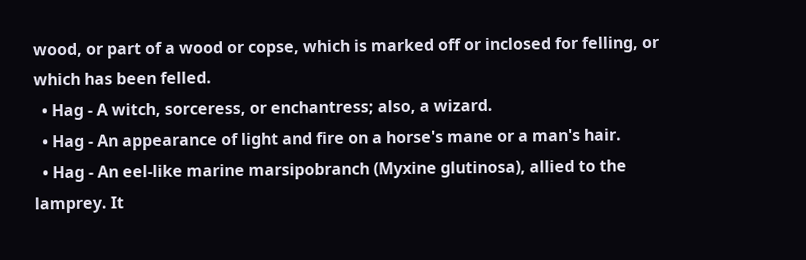wood, or part of a wood or copse, which is marked off or inclosed for felling, or which has been felled.
  • Hag - A witch, sorceress, or enchantress; also, a wizard.
  • Hag - An appearance of light and fire on a horse's mane or a man's hair.
  • Hag - An eel-like marine marsipobranch (Myxine glutinosa), allied to the lamprey. It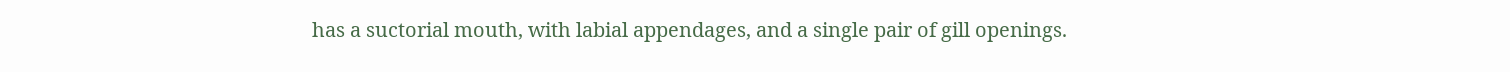has a suctorial mouth, with labial appendages, and a single pair of gill openings.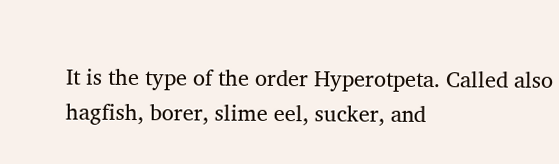It is the type of the order Hyperotpeta. Called also hagfish, borer, slime eel, sucker, and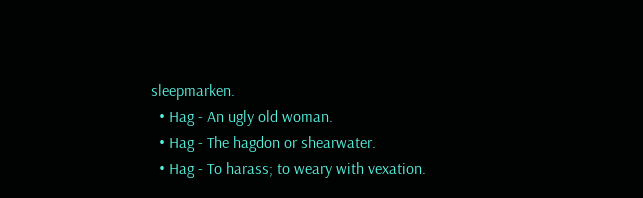sleepmarken.
  • Hag - An ugly old woman.
  • Hag - The hagdon or shearwater.
  • Hag - To harass; to weary with vexation.